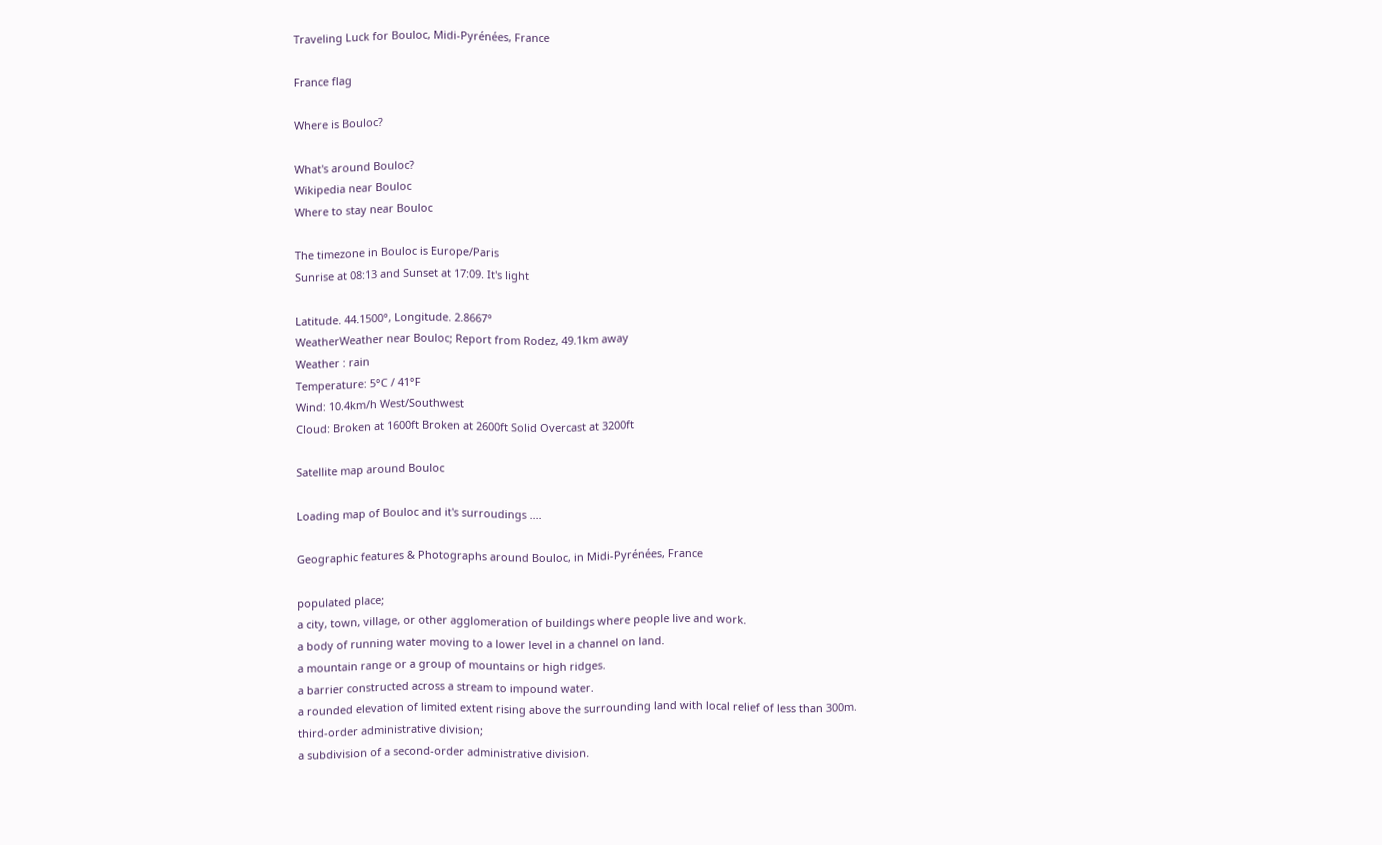Traveling Luck for Bouloc, Midi-Pyrénées, France

France flag

Where is Bouloc?

What's around Bouloc?
Wikipedia near Bouloc
Where to stay near Bouloc

The timezone in Bouloc is Europe/Paris
Sunrise at 08:13 and Sunset at 17:09. It's light

Latitude. 44.1500°, Longitude. 2.8667°
WeatherWeather near Bouloc; Report from Rodez, 49.1km away
Weather : rain
Temperature: 5°C / 41°F
Wind: 10.4km/h West/Southwest
Cloud: Broken at 1600ft Broken at 2600ft Solid Overcast at 3200ft

Satellite map around Bouloc

Loading map of Bouloc and it's surroudings ....

Geographic features & Photographs around Bouloc, in Midi-Pyrénées, France

populated place;
a city, town, village, or other agglomeration of buildings where people live and work.
a body of running water moving to a lower level in a channel on land.
a mountain range or a group of mountains or high ridges.
a barrier constructed across a stream to impound water.
a rounded elevation of limited extent rising above the surrounding land with local relief of less than 300m.
third-order administrative division;
a subdivision of a second-order administrative division.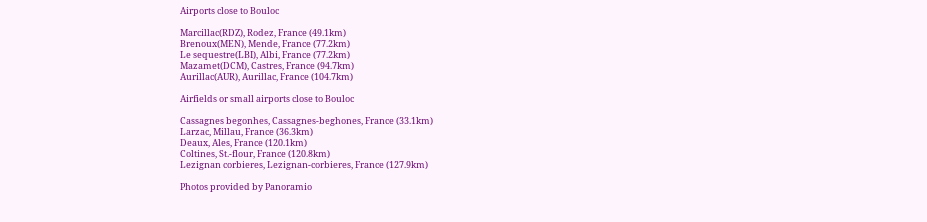Airports close to Bouloc

Marcillac(RDZ), Rodez, France (49.1km)
Brenoux(MEN), Mende, France (77.2km)
Le sequestre(LBI), Albi, France (77.2km)
Mazamet(DCM), Castres, France (94.7km)
Aurillac(AUR), Aurillac, France (104.7km)

Airfields or small airports close to Bouloc

Cassagnes begonhes, Cassagnes-beghones, France (33.1km)
Larzac, Millau, France (36.3km)
Deaux, Ales, France (120.1km)
Coltines, St.-flour, France (120.8km)
Lezignan corbieres, Lezignan-corbieres, France (127.9km)

Photos provided by Panoramio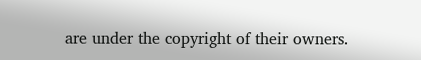are under the copyright of their owners.